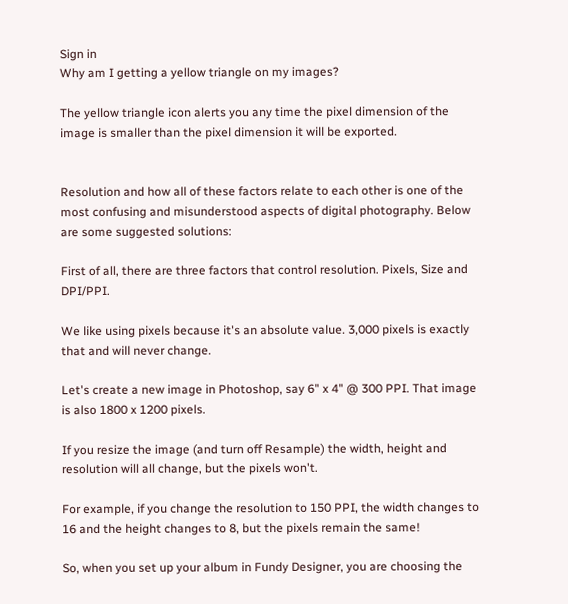Sign in
Why am I getting a yellow triangle on my images?

The yellow triangle icon alerts you any time the pixel dimension of the image is smaller than the pixel dimension it will be exported.


Resolution and how all of these factors relate to each other is one of the most confusing and misunderstood aspects of digital photography. Below are some suggested solutions:

First of all, there are three factors that control resolution. Pixels, Size and DPI/PPI.

We like using pixels because it's an absolute value. 3,000 pixels is exactly that and will never change.

Let's create a new image in Photoshop, say 6" x 4" @ 300 PPI. That image is also 1800 x 1200 pixels.

If you resize the image (and turn off Resample) the width, height and resolution will all change, but the pixels won't.

For example, if you change the resolution to 150 PPI, the width changes to 16 and the height changes to 8, but the pixels remain the same!

So, when you set up your album in Fundy Designer, you are choosing the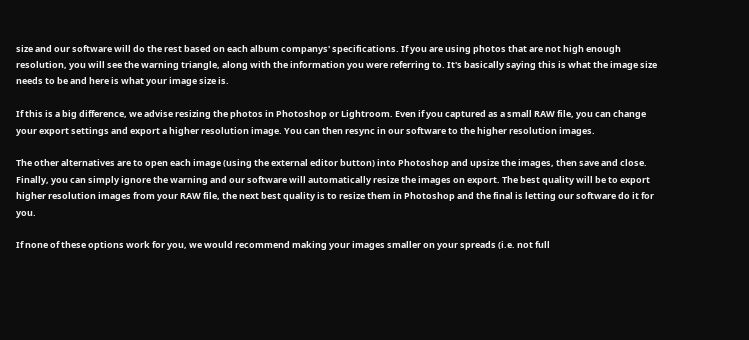size and our software will do the rest based on each album companys' specifications. If you are using photos that are not high enough resolution, you will see the warning triangle, along with the information you were referring to. It's basically saying this is what the image size needs to be and here is what your image size is.

If this is a big difference, we advise resizing the photos in Photoshop or Lightroom. Even if you captured as a small RAW file, you can change your export settings and export a higher resolution image. You can then resync in our software to the higher resolution images.

The other alternatives are to open each image (using the external editor button) into Photoshop and upsize the images, then save and close. Finally, you can simply ignore the warning and our software will automatically resize the images on export. The best quality will be to export higher resolution images from your RAW file, the next best quality is to resize them in Photoshop and the final is letting our software do it for you.

If none of these options work for you, we would recommend making your images smaller on your spreads (i.e. not full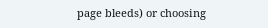page bleeds) or choosing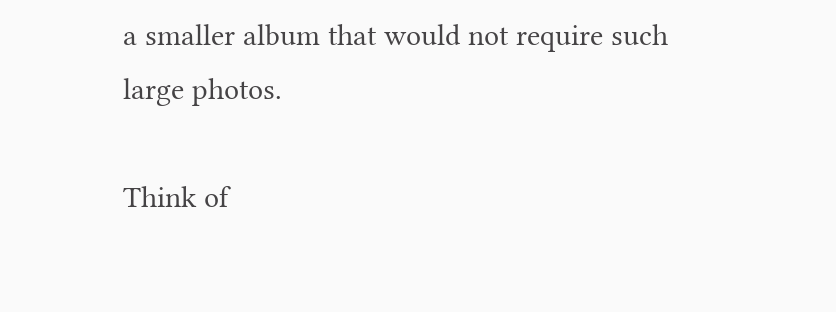a smaller album that would not require such large photos.

Think of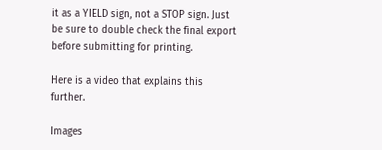it as a YIELD sign, not a STOP sign. Just be sure to double check the final export before submitting for printing.

Here is a video that explains this further.

Images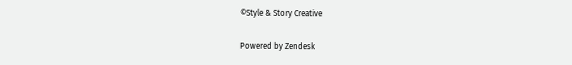©Style & Story Creative

Powered by Zendesk